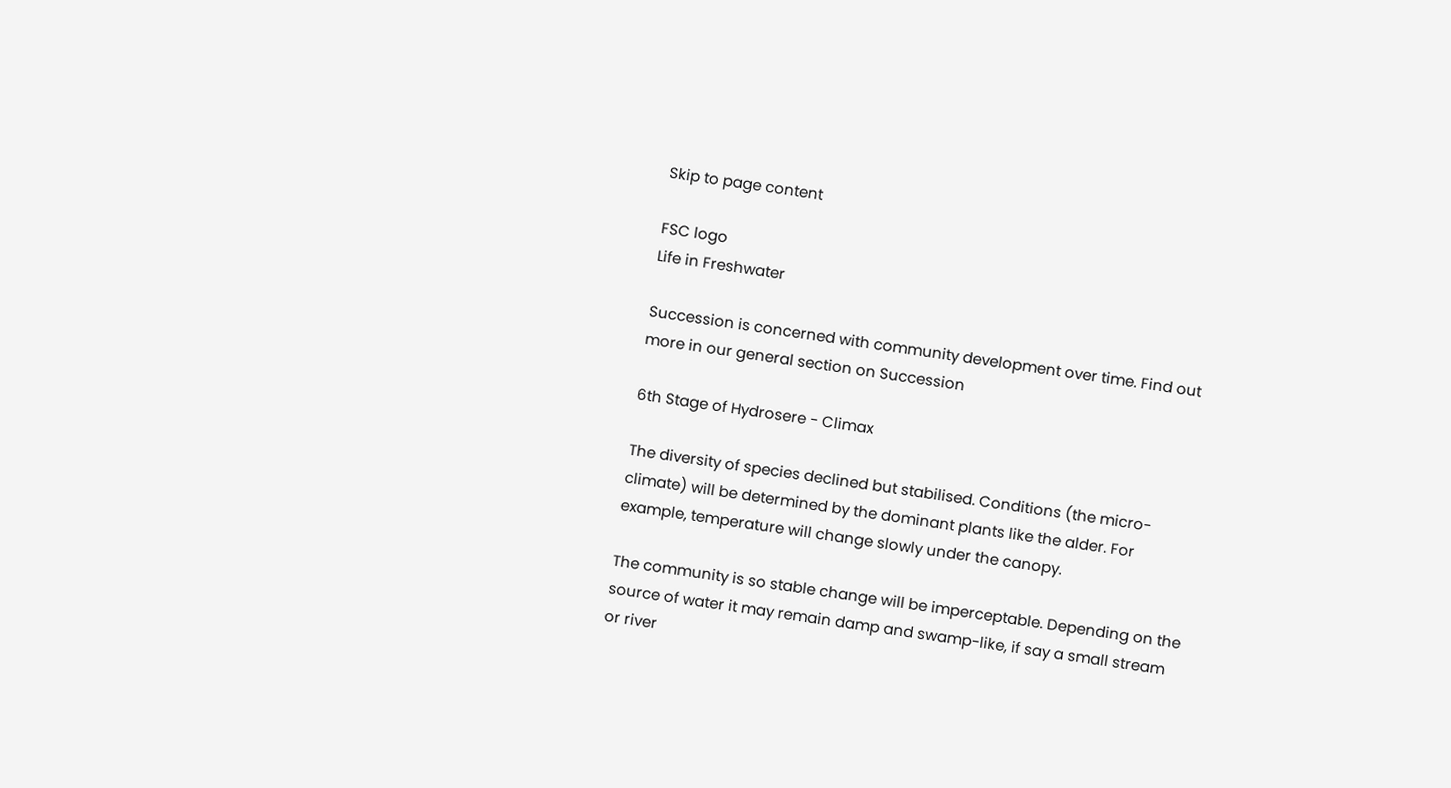Skip to page content

FSC logo
Life in Freshwater

Succession is concerned with community development over time. Find out more in our general section on Succession

6th Stage of Hydrosere - Climax

The diversity of species declined but stabilised. Conditions (the micro-climate) will be determined by the dominant plants like the alder. For example, temperature will change slowly under the canopy.

The community is so stable change will be imperceptable. Depending on the source of water it may remain damp and swamp-like, if say a small stream or river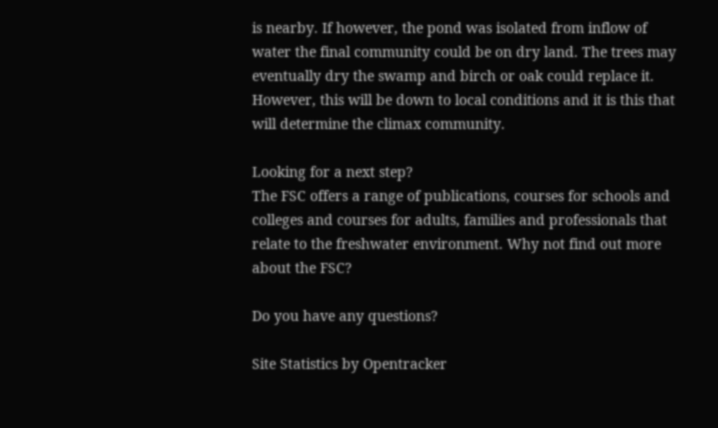is nearby. If however, the pond was isolated from inflow of water the final community could be on dry land. The trees may eventually dry the swamp and birch or oak could replace it. However, this will be down to local conditions and it is this that will determine the climax community.

Looking for a next step?
The FSC offers a range of publications, courses for schools and colleges and courses for adults, families and professionals that relate to the freshwater environment. Why not find out more about the FSC?

Do you have any questions?

Site Statistics by Opentracker